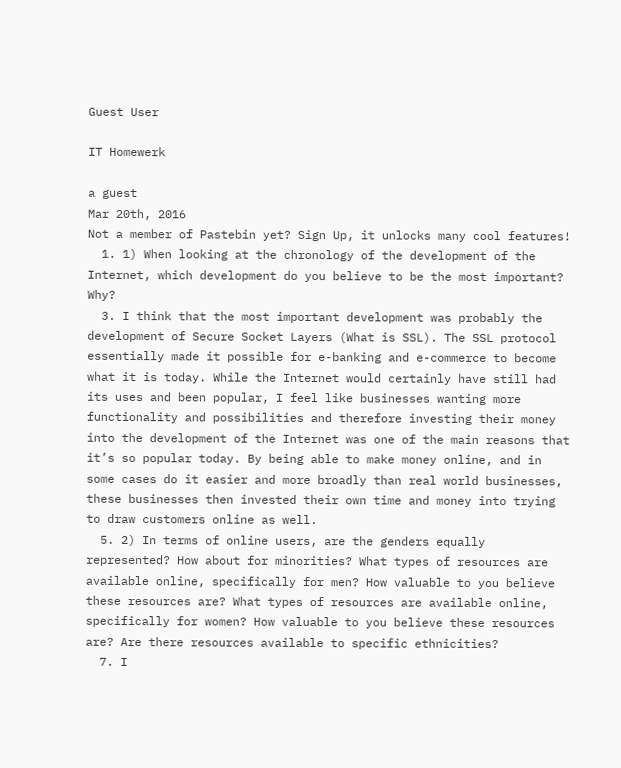Guest User

IT Homewerk

a guest
Mar 20th, 2016
Not a member of Pastebin yet? Sign Up, it unlocks many cool features!
  1. 1) When looking at the chronology of the development of the Internet, which development do you believe to be the most important? Why?
  3. I think that the most important development was probably the development of Secure Socket Layers (What is SSL). The SSL protocol essentially made it possible for e-banking and e-commerce to become what it is today. While the Internet would certainly have still had its uses and been popular, I feel like businesses wanting more functionality and possibilities and therefore investing their money into the development of the Internet was one of the main reasons that it’s so popular today. By being able to make money online, and in some cases do it easier and more broadly than real world businesses, these businesses then invested their own time and money into trying to draw customers online as well.
  5. 2) In terms of online users, are the genders equally represented? How about for minorities? What types of resources are available online, specifically for men? How valuable to you believe these resources are? What types of resources are available online, specifically for women? How valuable to you believe these resources are? Are there resources available to specific ethnicities?
  7. I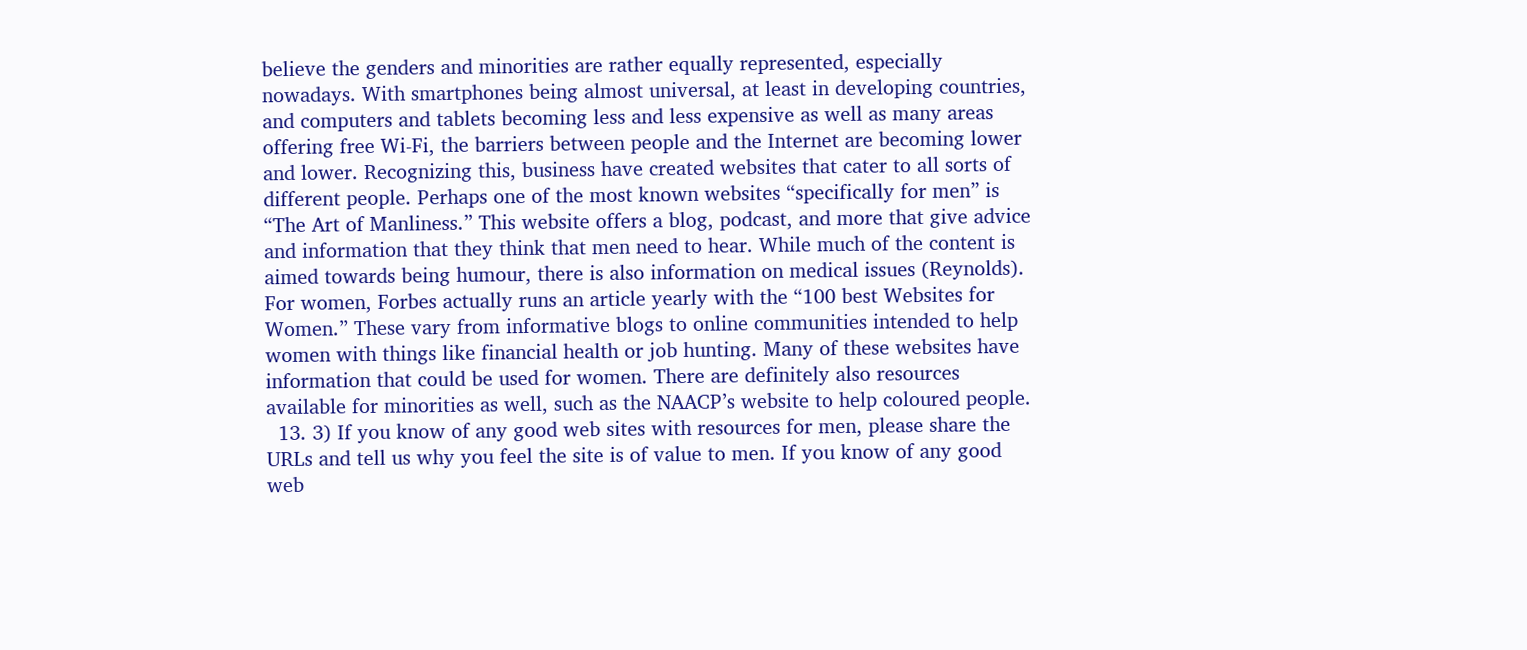believe the genders and minorities are rather equally represented, especially nowadays. With smartphones being almost universal, at least in developing countries, and computers and tablets becoming less and less expensive as well as many areas offering free Wi-Fi, the barriers between people and the Internet are becoming lower and lower. Recognizing this, business have created websites that cater to all sorts of different people. Perhaps one of the most known websites “specifically for men” is “The Art of Manliness.” This website offers a blog, podcast, and more that give advice and information that they think that men need to hear. While much of the content is aimed towards being humour, there is also information on medical issues (Reynolds). For women, Forbes actually runs an article yearly with the “100 best Websites for Women.” These vary from informative blogs to online communities intended to help women with things like financial health or job hunting. Many of these websites have information that could be used for women. There are definitely also resources available for minorities as well, such as the NAACP’s website to help coloured people.
  13. 3) If you know of any good web sites with resources for men, please share the URLs and tell us why you feel the site is of value to men. If you know of any good web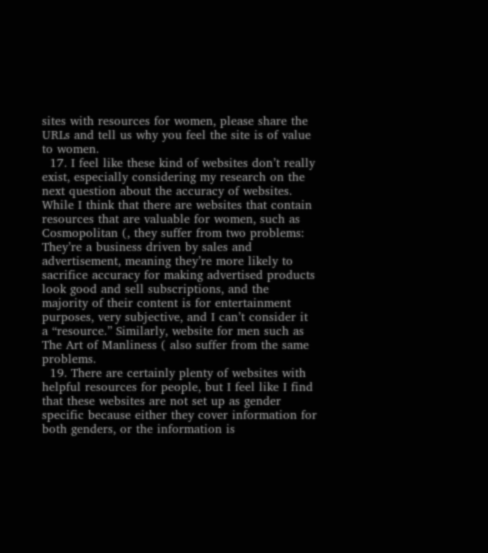sites with resources for women, please share the URLs and tell us why you feel the site is of value to women.
  17. I feel like these kind of websites don’t really exist, especially considering my research on the next question about the accuracy of websites. While I think that there are websites that contain resources that are valuable for women, such as Cosmopolitan (, they suffer from two problems: They’re a business driven by sales and advertisement, meaning they’re more likely to sacrifice accuracy for making advertised products look good and sell subscriptions, and the majority of their content is for entertainment purposes, very subjective, and I can’t consider it a “resource.” Similarly, website for men such as The Art of Manliness ( also suffer from the same problems.
  19. There are certainly plenty of websites with helpful resources for people, but I feel like I find that these websites are not set up as gender specific because either they cover information for both genders, or the information is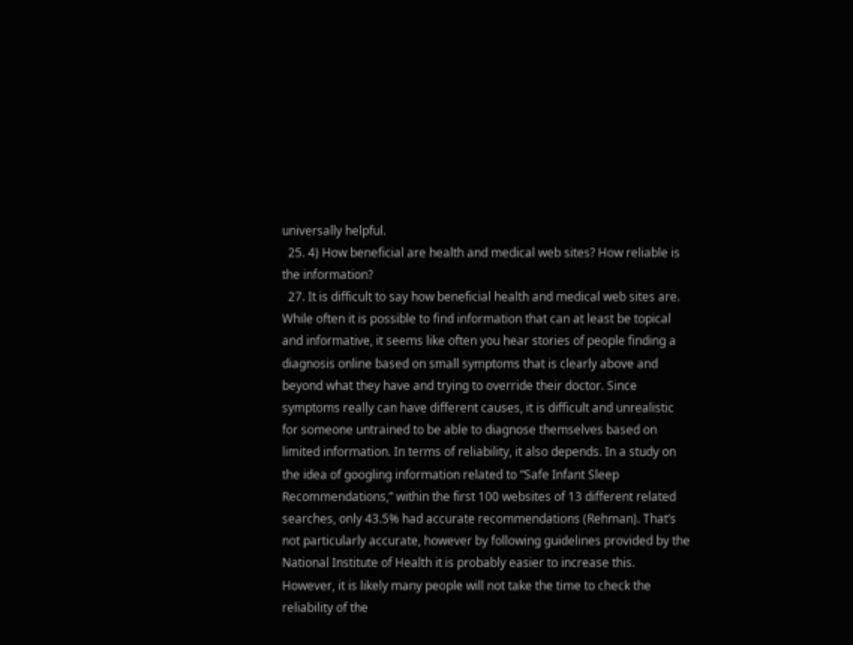universally helpful.
  25. 4) How beneficial are health and medical web sites? How reliable is the information?
  27. It is difficult to say how beneficial health and medical web sites are. While often it is possible to find information that can at least be topical and informative, it seems like often you hear stories of people finding a diagnosis online based on small symptoms that is clearly above and beyond what they have and trying to override their doctor. Since symptoms really can have different causes, it is difficult and unrealistic for someone untrained to be able to diagnose themselves based on limited information. In terms of reliability, it also depends. In a study on the idea of googling information related to “Safe Infant Sleep Recommendations,” within the first 100 websites of 13 different related searches, only 43.5% had accurate recommendations (Rehman). That’s not particularly accurate, however by following guidelines provided by the National Institute of Health it is probably easier to increase this. However, it is likely many people will not take the time to check the reliability of the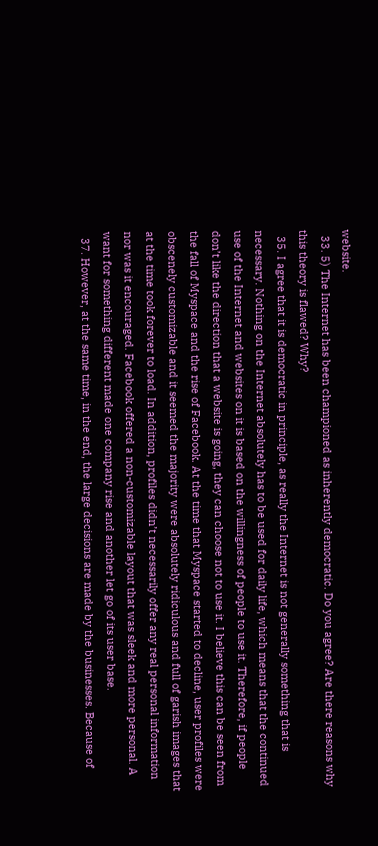website.
  33. 5) The Internet has been championed as inherently democratic. Do you agree? Are there reasons why this theory is flawed? Why?
  35. I agree that it is democratic in principle, as really the Internet is not generally something that is necessary. Nothing on the Internet absolutely has to be used for daily life, which means that the continued use of the Internet and websites on it is based on the willingness of people to use it. Therefore, if people don’t like the direction that a website is going, they can choose not to use it. I believe this can be seen from the fall of Myspace and the rise of Facebook. At the time that Myspace started to decline, user profiles were obscenely customizable and it seemed the majority were absolutely ridiculous and full of garish images that at the time took forever to load. In addition, profiles didn’t necessarily offer any real personal information nor was it encouraged. Facebook offered a non-customizable layout that was sleek and more personal. A want for something different made one company rise and another let go of its user base.
  37. However, at the same time, in the end, the large decisions are made by the businesses. Because of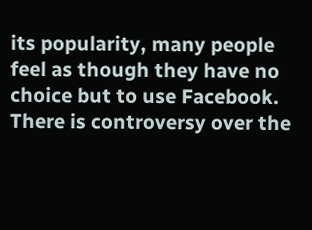its popularity, many people feel as though they have no choice but to use Facebook. There is controversy over the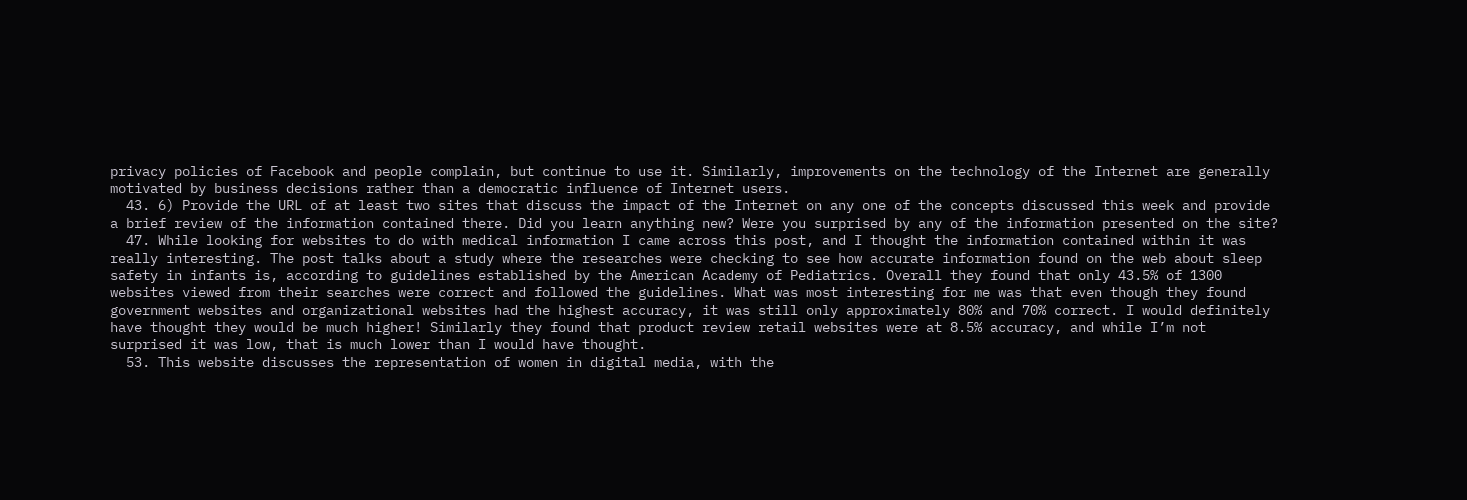privacy policies of Facebook and people complain, but continue to use it. Similarly, improvements on the technology of the Internet are generally motivated by business decisions rather than a democratic influence of Internet users.
  43. 6) Provide the URL of at least two sites that discuss the impact of the Internet on any one of the concepts discussed this week and provide a brief review of the information contained there. Did you learn anything new? Were you surprised by any of the information presented on the site?
  47. While looking for websites to do with medical information I came across this post, and I thought the information contained within it was really interesting. The post talks about a study where the researches were checking to see how accurate information found on the web about sleep safety in infants is, according to guidelines established by the American Academy of Pediatrics. Overall they found that only 43.5% of 1300 websites viewed from their searches were correct and followed the guidelines. What was most interesting for me was that even though they found government websites and organizational websites had the highest accuracy, it was still only approximately 80% and 70% correct. I would definitely have thought they would be much higher! Similarly they found that product review retail websites were at 8.5% accuracy, and while I’m not surprised it was low, that is much lower than I would have thought.
  53. This website discusses the representation of women in digital media, with the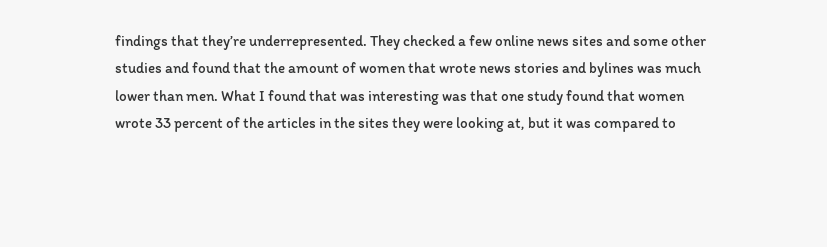findings that they’re underrepresented. They checked a few online news sites and some other studies and found that the amount of women that wrote news stories and bylines was much lower than men. What I found that was interesting was that one study found that women wrote 33 percent of the articles in the sites they were looking at, but it was compared to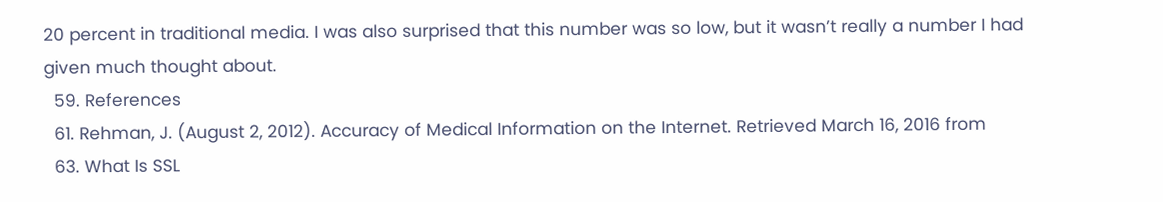20 percent in traditional media. I was also surprised that this number was so low, but it wasn’t really a number I had given much thought about.
  59. References
  61. Rehman, J. (August 2, 2012). Accuracy of Medical Information on the Internet. Retrieved March 16, 2016 from
  63. What Is SSL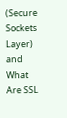(Secure Sockets Layer) and What Are SSL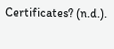Certificates? (n.d.).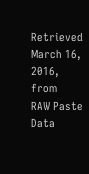Retrieved March 16, 2016, from
RAW Paste Data